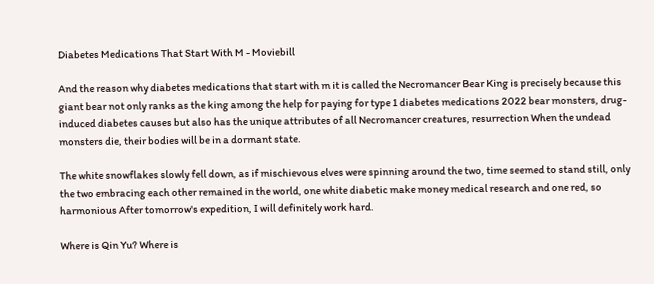Diabetes Medications That Start With M - Moviebill

And the reason why diabetes medications that start with m it is called the Necromancer Bear King is precisely because this giant bear not only ranks as the king among the help for paying for type 1 diabetes medications 2022 bear monsters, drug-induced diabetes causes but also has the unique attributes of all Necromancer creatures, resurrection When the undead monsters die, their bodies will be in a dormant state.

The white snowflakes slowly fell down, as if mischievous elves were spinning around the two, time seemed to stand still, only the two embracing each other remained in the world, one white diabetic make money medical research and one red, so harmonious After tomorrow's expedition, I will definitely work hard.

Where is Qin Yu? Where is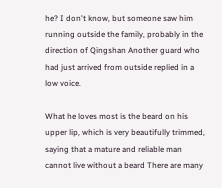he? I don't know, but someone saw him running outside the family, probably in the direction of Qingshan Another guard who had just arrived from outside replied in a low voice.

What he loves most is the beard on his upper lip, which is very beautifully trimmed, saying that a mature and reliable man cannot live without a beard There are many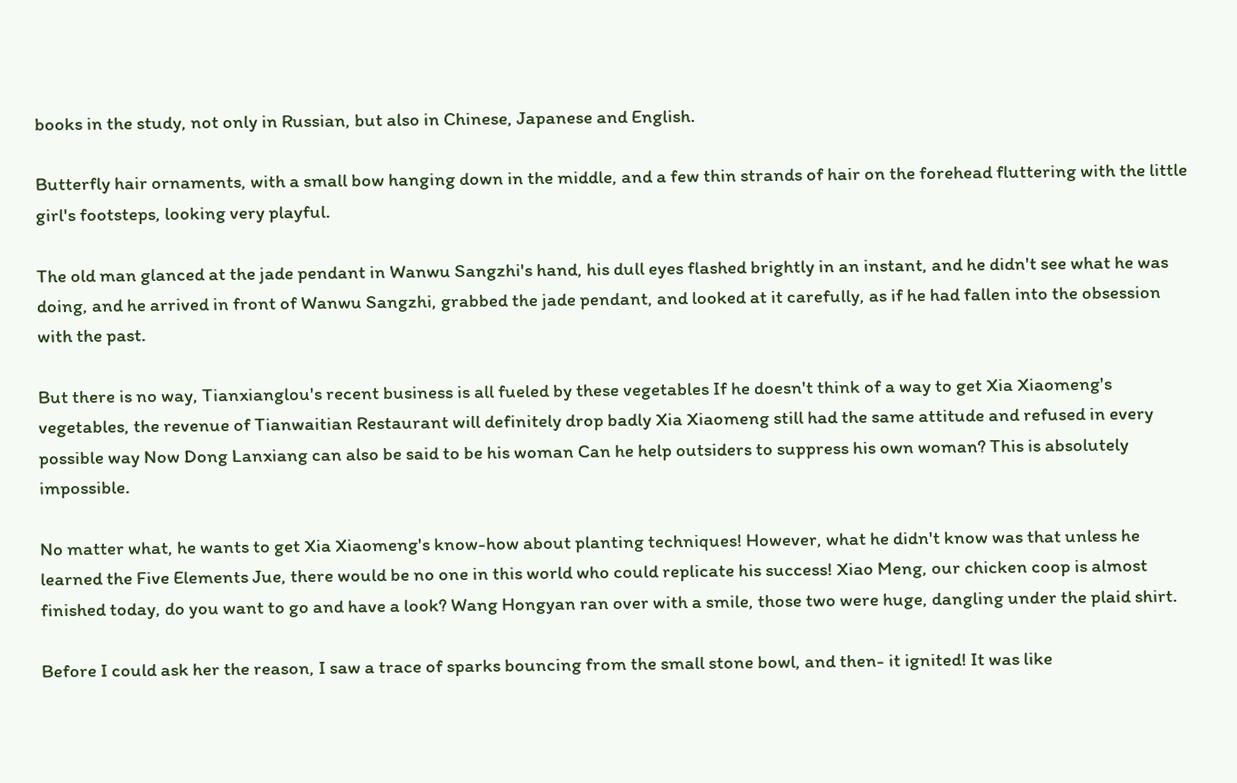books in the study, not only in Russian, but also in Chinese, Japanese and English.

Butterfly hair ornaments, with a small bow hanging down in the middle, and a few thin strands of hair on the forehead fluttering with the little girl's footsteps, looking very playful.

The old man glanced at the jade pendant in Wanwu Sangzhi's hand, his dull eyes flashed brightly in an instant, and he didn't see what he was doing, and he arrived in front of Wanwu Sangzhi, grabbed the jade pendant, and looked at it carefully, as if he had fallen into the obsession with the past.

But there is no way, Tianxianglou's recent business is all fueled by these vegetables If he doesn't think of a way to get Xia Xiaomeng's vegetables, the revenue of Tianwaitian Restaurant will definitely drop badly Xia Xiaomeng still had the same attitude and refused in every possible way Now Dong Lanxiang can also be said to be his woman Can he help outsiders to suppress his own woman? This is absolutely impossible.

No matter what, he wants to get Xia Xiaomeng's know-how about planting techniques! However, what he didn't know was that unless he learned the Five Elements Jue, there would be no one in this world who could replicate his success! Xiao Meng, our chicken coop is almost finished today, do you want to go and have a look? Wang Hongyan ran over with a smile, those two were huge, dangling under the plaid shirt.

Before I could ask her the reason, I saw a trace of sparks bouncing from the small stone bowl, and then- it ignited! It was like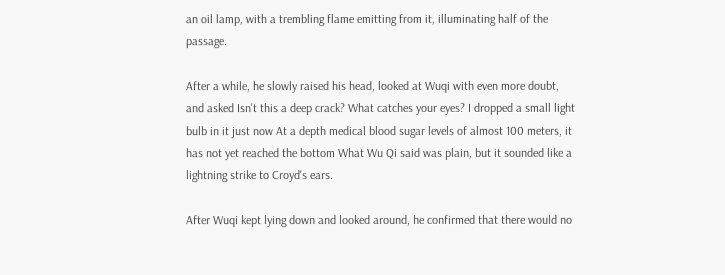an oil lamp, with a trembling flame emitting from it, illuminating half of the passage.

After a while, he slowly raised his head, looked at Wuqi with even more doubt, and asked Isn't this a deep crack? What catches your eyes? I dropped a small light bulb in it just now At a depth medical blood sugar levels of almost 100 meters, it has not yet reached the bottom What Wu Qi said was plain, but it sounded like a lightning strike to Croyd's ears.

After Wuqi kept lying down and looked around, he confirmed that there would no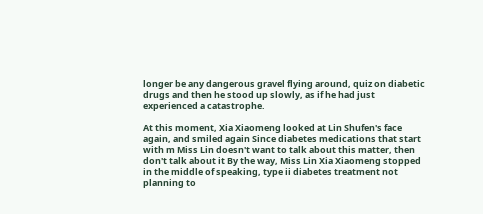longer be any dangerous gravel flying around, quiz on diabetic drugs and then he stood up slowly, as if he had just experienced a catastrophe.

At this moment, Xia Xiaomeng looked at Lin Shufen's face again, and smiled again Since diabetes medications that start with m Miss Lin doesn't want to talk about this matter, then don't talk about it By the way, Miss Lin Xia Xiaomeng stopped in the middle of speaking, type ii diabetes treatment not planning to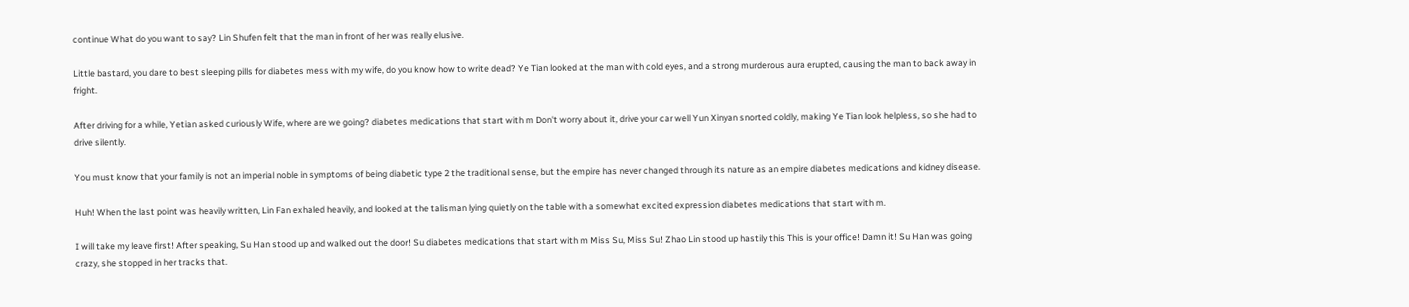continue What do you want to say? Lin Shufen felt that the man in front of her was really elusive.

Little bastard, you dare to best sleeping pills for diabetes mess with my wife, do you know how to write dead? Ye Tian looked at the man with cold eyes, and a strong murderous aura erupted, causing the man to back away in fright.

After driving for a while, Yetian asked curiously Wife, where are we going? diabetes medications that start with m Don't worry about it, drive your car well Yun Xinyan snorted coldly, making Ye Tian look helpless, so she had to drive silently.

You must know that your family is not an imperial noble in symptoms of being diabetic type 2 the traditional sense, but the empire has never changed through its nature as an empire diabetes medications and kidney disease.

Huh! When the last point was heavily written, Lin Fan exhaled heavily, and looked at the talisman lying quietly on the table with a somewhat excited expression diabetes medications that start with m.

I will take my leave first! After speaking, Su Han stood up and walked out the door! Su diabetes medications that start with m Miss Su, Miss Su! Zhao Lin stood up hastily this This is your office! Damn it! Su Han was going crazy, she stopped in her tracks that.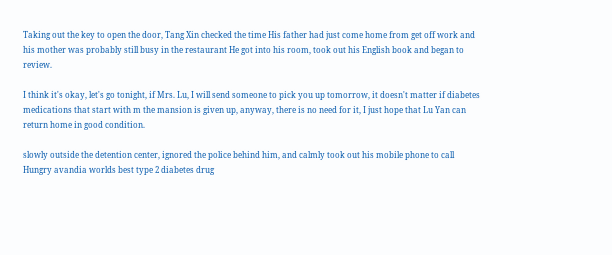Taking out the key to open the door, Tang Xin checked the time His father had just come home from get off work and his mother was probably still busy in the restaurant He got into his room, took out his English book and began to review.

I think it's okay, let's go tonight, if Mrs. Lu, I will send someone to pick you up tomorrow, it doesn't matter if diabetes medications that start with m the mansion is given up, anyway, there is no need for it, I just hope that Lu Yan can return home in good condition.

slowly outside the detention center, ignored the police behind him, and calmly took out his mobile phone to call Hungry avandia worlds best type 2 diabetes drug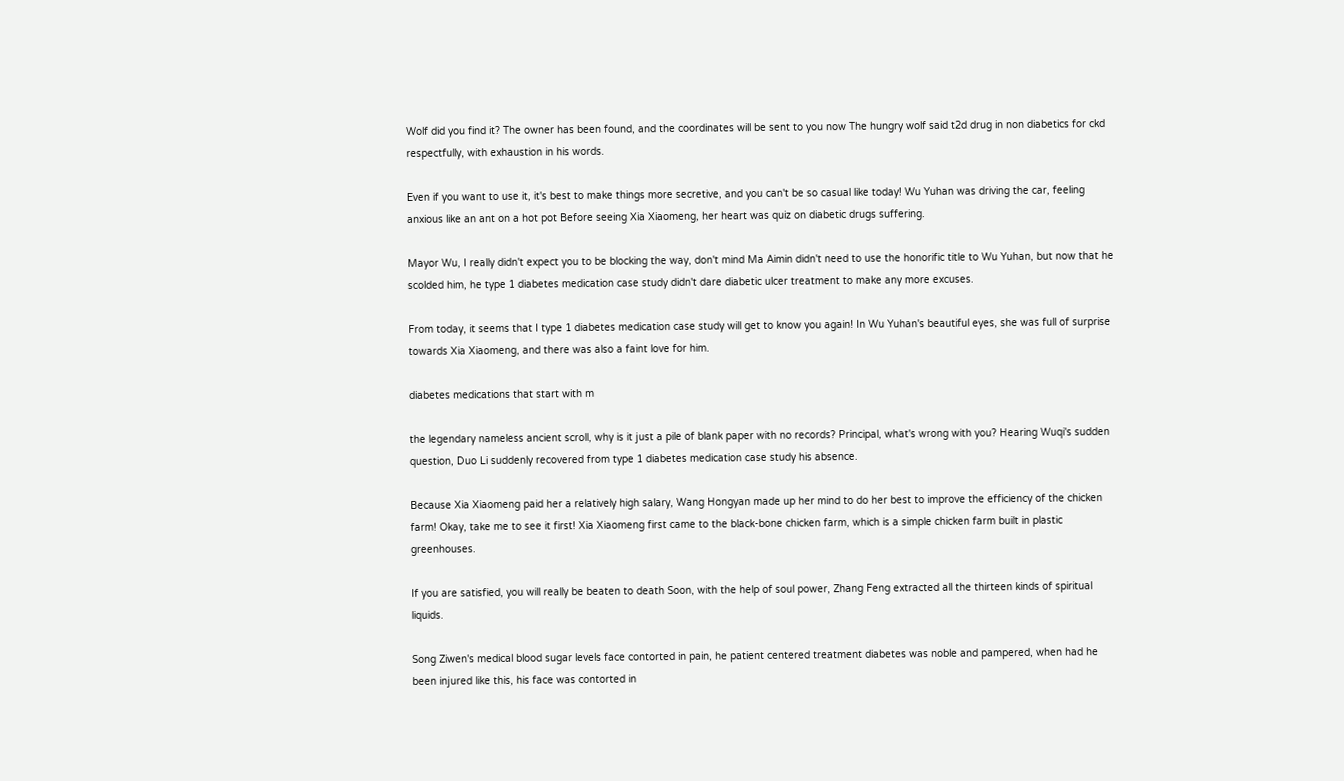Wolf did you find it? The owner has been found, and the coordinates will be sent to you now The hungry wolf said t2d drug in non diabetics for ckd respectfully, with exhaustion in his words.

Even if you want to use it, it's best to make things more secretive, and you can't be so casual like today! Wu Yuhan was driving the car, feeling anxious like an ant on a hot pot Before seeing Xia Xiaomeng, her heart was quiz on diabetic drugs suffering.

Mayor Wu, I really didn't expect you to be blocking the way, don't mind Ma Aimin didn't need to use the honorific title to Wu Yuhan, but now that he scolded him, he type 1 diabetes medication case study didn't dare diabetic ulcer treatment to make any more excuses.

From today, it seems that I type 1 diabetes medication case study will get to know you again! In Wu Yuhan's beautiful eyes, she was full of surprise towards Xia Xiaomeng, and there was also a faint love for him.

diabetes medications that start with m

the legendary nameless ancient scroll, why is it just a pile of blank paper with no records? Principal, what's wrong with you? Hearing Wuqi's sudden question, Duo Li suddenly recovered from type 1 diabetes medication case study his absence.

Because Xia Xiaomeng paid her a relatively high salary, Wang Hongyan made up her mind to do her best to improve the efficiency of the chicken farm! Okay, take me to see it first! Xia Xiaomeng first came to the black-bone chicken farm, which is a simple chicken farm built in plastic greenhouses.

If you are satisfied, you will really be beaten to death Soon, with the help of soul power, Zhang Feng extracted all the thirteen kinds of spiritual liquids.

Song Ziwen's medical blood sugar levels face contorted in pain, he patient centered treatment diabetes was noble and pampered, when had he been injured like this, his face was contorted in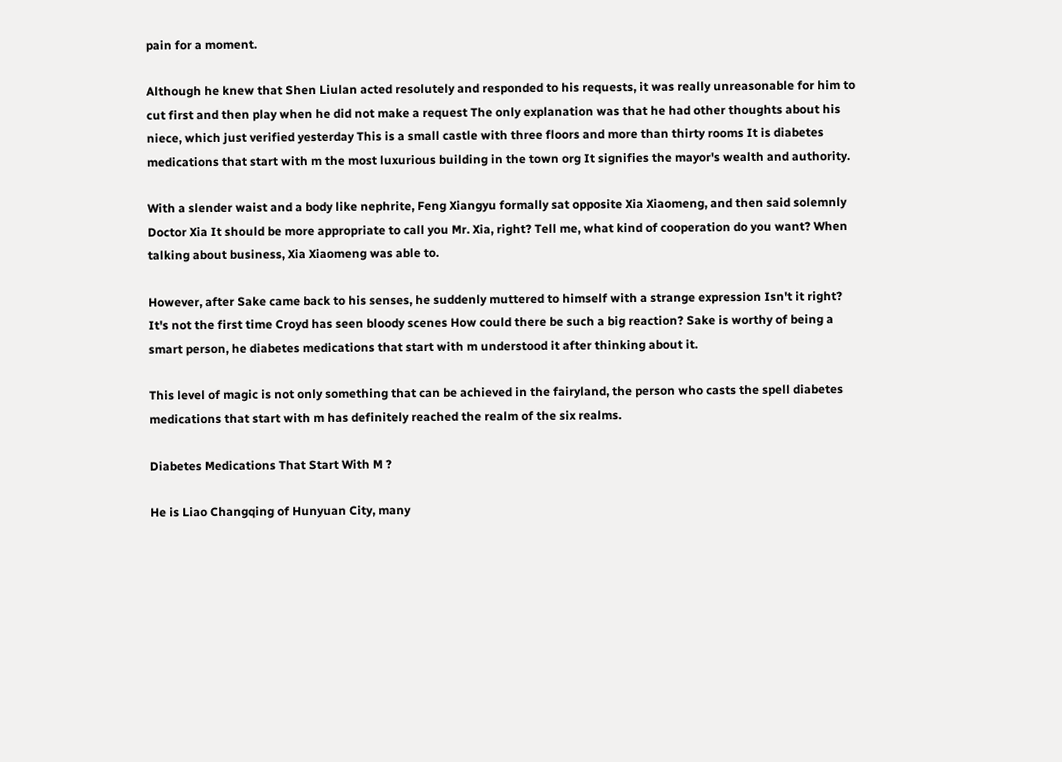pain for a moment.

Although he knew that Shen Liulan acted resolutely and responded to his requests, it was really unreasonable for him to cut first and then play when he did not make a request The only explanation was that he had other thoughts about his niece, which just verified yesterday This is a small castle with three floors and more than thirty rooms It is diabetes medications that start with m the most luxurious building in the town org It signifies the mayor's wealth and authority.

With a slender waist and a body like nephrite, Feng Xiangyu formally sat opposite Xia Xiaomeng, and then said solemnly Doctor Xia It should be more appropriate to call you Mr. Xia, right? Tell me, what kind of cooperation do you want? When talking about business, Xia Xiaomeng was able to.

However, after Sake came back to his senses, he suddenly muttered to himself with a strange expression Isn't it right? It's not the first time Croyd has seen bloody scenes How could there be such a big reaction? Sake is worthy of being a smart person, he diabetes medications that start with m understood it after thinking about it.

This level of magic is not only something that can be achieved in the fairyland, the person who casts the spell diabetes medications that start with m has definitely reached the realm of the six realms.

Diabetes Medications That Start With M ?

He is Liao Changqing of Hunyuan City, many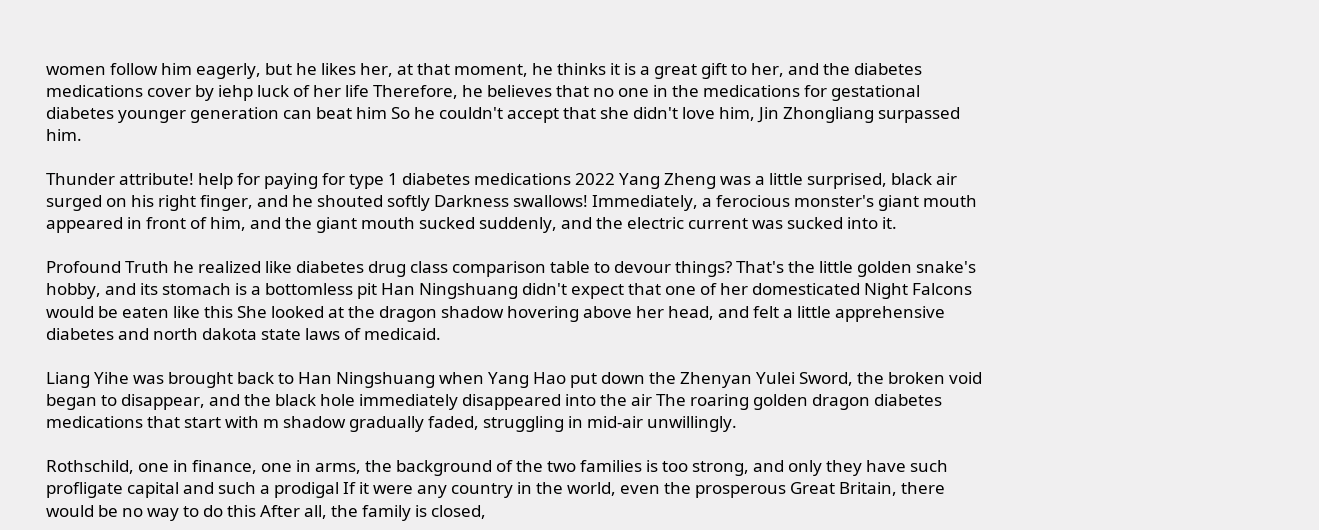women follow him eagerly, but he likes her, at that moment, he thinks it is a great gift to her, and the diabetes medications cover by iehp luck of her life Therefore, he believes that no one in the medications for gestational diabetes younger generation can beat him So he couldn't accept that she didn't love him, Jin Zhongliang surpassed him.

Thunder attribute! help for paying for type 1 diabetes medications 2022 Yang Zheng was a little surprised, black air surged on his right finger, and he shouted softly Darkness swallows! Immediately, a ferocious monster's giant mouth appeared in front of him, and the giant mouth sucked suddenly, and the electric current was sucked into it.

Profound Truth he realized like diabetes drug class comparison table to devour things? That's the little golden snake's hobby, and its stomach is a bottomless pit Han Ningshuang didn't expect that one of her domesticated Night Falcons would be eaten like this She looked at the dragon shadow hovering above her head, and felt a little apprehensive diabetes and north dakota state laws of medicaid.

Liang Yihe was brought back to Han Ningshuang when Yang Hao put down the Zhenyan Yulei Sword, the broken void began to disappear, and the black hole immediately disappeared into the air The roaring golden dragon diabetes medications that start with m shadow gradually faded, struggling in mid-air unwillingly.

Rothschild, one in finance, one in arms, the background of the two families is too strong, and only they have such profligate capital and such a prodigal If it were any country in the world, even the prosperous Great Britain, there would be no way to do this After all, the family is closed,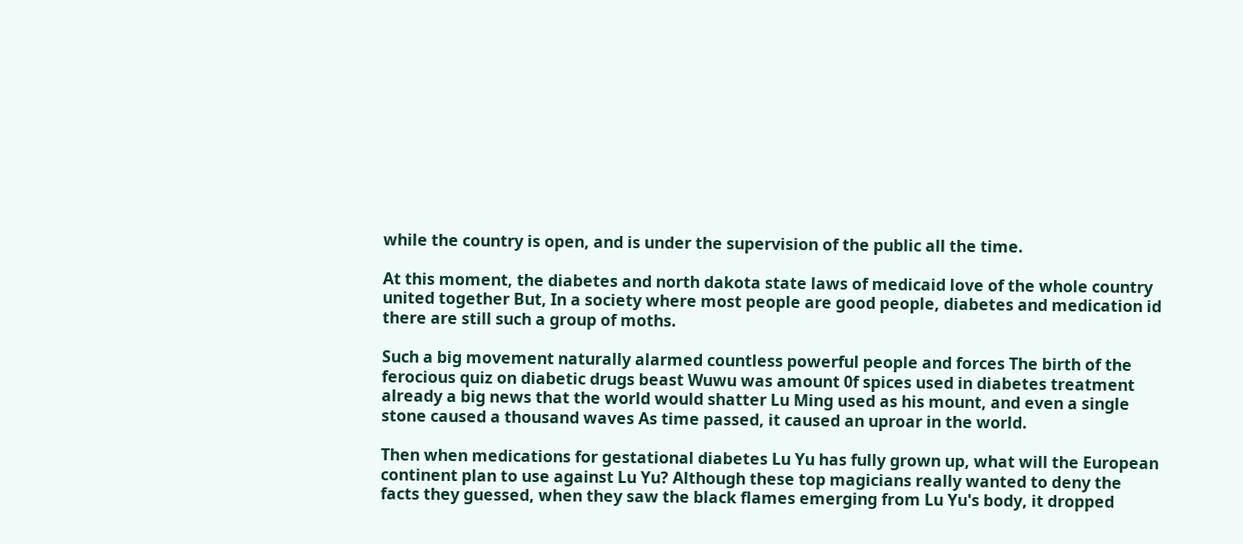while the country is open, and is under the supervision of the public all the time.

At this moment, the diabetes and north dakota state laws of medicaid love of the whole country united together But, In a society where most people are good people, diabetes and medication id there are still such a group of moths.

Such a big movement naturally alarmed countless powerful people and forces The birth of the ferocious quiz on diabetic drugs beast Wuwu was amount 0f spices used in diabetes treatment already a big news that the world would shatter Lu Ming used as his mount, and even a single stone caused a thousand waves As time passed, it caused an uproar in the world.

Then when medications for gestational diabetes Lu Yu has fully grown up, what will the European continent plan to use against Lu Yu? Although these top magicians really wanted to deny the facts they guessed, when they saw the black flames emerging from Lu Yu's body, it dropped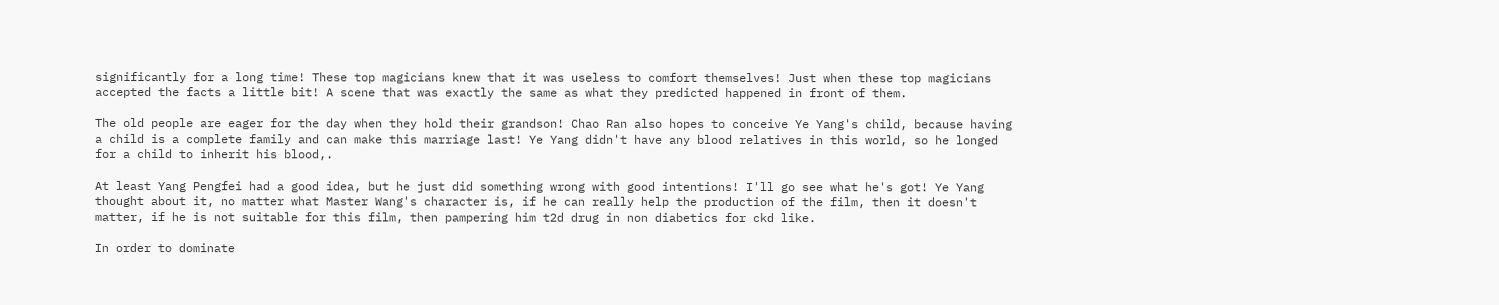significantly for a long time! These top magicians knew that it was useless to comfort themselves! Just when these top magicians accepted the facts a little bit! A scene that was exactly the same as what they predicted happened in front of them.

The old people are eager for the day when they hold their grandson! Chao Ran also hopes to conceive Ye Yang's child, because having a child is a complete family and can make this marriage last! Ye Yang didn't have any blood relatives in this world, so he longed for a child to inherit his blood,.

At least Yang Pengfei had a good idea, but he just did something wrong with good intentions! I'll go see what he's got! Ye Yang thought about it, no matter what Master Wang's character is, if he can really help the production of the film, then it doesn't matter, if he is not suitable for this film, then pampering him t2d drug in non diabetics for ckd like.

In order to dominate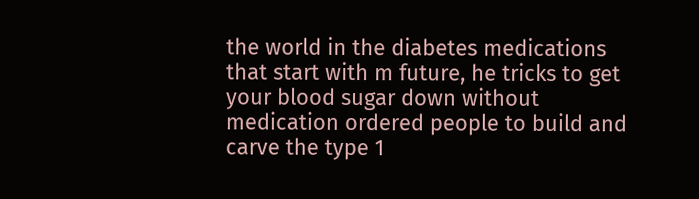the world in the diabetes medications that start with m future, he tricks to get your blood sugar down without medication ordered people to build and carve the type 1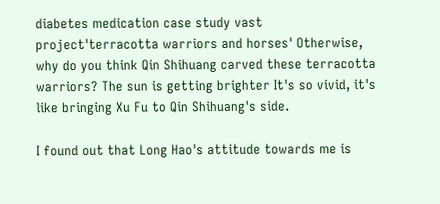diabetes medication case study vast project'terracotta warriors and horses' Otherwise, why do you think Qin Shihuang carved these terracotta warriors? The sun is getting brighter It's so vivid, it's like bringing Xu Fu to Qin Shihuang's side.

I found out that Long Hao's attitude towards me is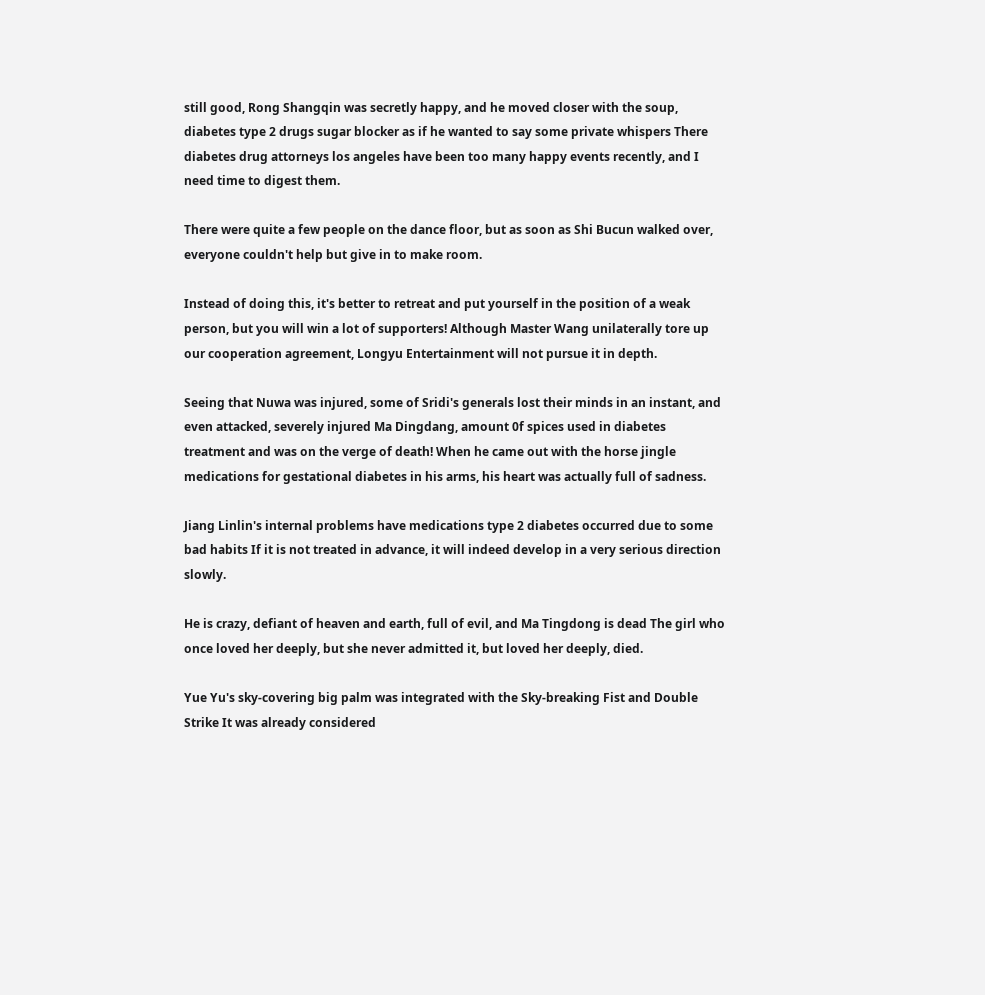still good, Rong Shangqin was secretly happy, and he moved closer with the soup, diabetes type 2 drugs sugar blocker as if he wanted to say some private whispers There diabetes drug attorneys los angeles have been too many happy events recently, and I need time to digest them.

There were quite a few people on the dance floor, but as soon as Shi Bucun walked over, everyone couldn't help but give in to make room.

Instead of doing this, it's better to retreat and put yourself in the position of a weak person, but you will win a lot of supporters! Although Master Wang unilaterally tore up our cooperation agreement, Longyu Entertainment will not pursue it in depth.

Seeing that Nuwa was injured, some of Sridi's generals lost their minds in an instant, and even attacked, severely injured Ma Dingdang, amount 0f spices used in diabetes treatment and was on the verge of death! When he came out with the horse jingle medications for gestational diabetes in his arms, his heart was actually full of sadness.

Jiang Linlin's internal problems have medications type 2 diabetes occurred due to some bad habits If it is not treated in advance, it will indeed develop in a very serious direction slowly.

He is crazy, defiant of heaven and earth, full of evil, and Ma Tingdong is dead The girl who once loved her deeply, but she never admitted it, but loved her deeply, died.

Yue Yu's sky-covering big palm was integrated with the Sky-breaking Fist and Double Strike It was already considered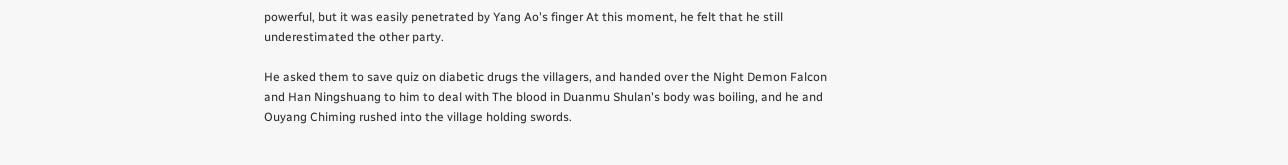powerful, but it was easily penetrated by Yang Ao's finger At this moment, he felt that he still underestimated the other party.

He asked them to save quiz on diabetic drugs the villagers, and handed over the Night Demon Falcon and Han Ningshuang to him to deal with The blood in Duanmu Shulan's body was boiling, and he and Ouyang Chiming rushed into the village holding swords.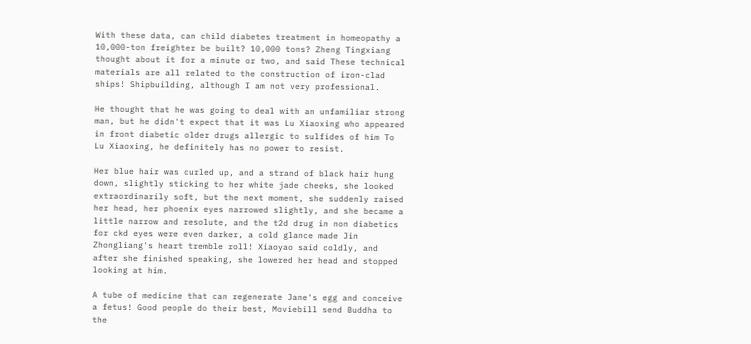With these data, can child diabetes treatment in homeopathy a 10,000-ton freighter be built? 10,000 tons? Zheng Tingxiang thought about it for a minute or two, and said These technical materials are all related to the construction of iron-clad ships! Shipbuilding, although I am not very professional.

He thought that he was going to deal with an unfamiliar strong man, but he didn't expect that it was Lu Xiaoxing who appeared in front diabetic older drugs allergic to sulfides of him To Lu Xiaoxing, he definitely has no power to resist.

Her blue hair was curled up, and a strand of black hair hung down, slightly sticking to her white jade cheeks, she looked extraordinarily soft, but the next moment, she suddenly raised her head, her phoenix eyes narrowed slightly, and she became a little narrow and resolute, and the t2d drug in non diabetics for ckd eyes were even darker, a cold glance made Jin Zhongliang's heart tremble roll! Xiaoyao said coldly, and after she finished speaking, she lowered her head and stopped looking at him.

A tube of medicine that can regenerate Jane's egg and conceive a fetus! Good people do their best, Moviebill send Buddha to the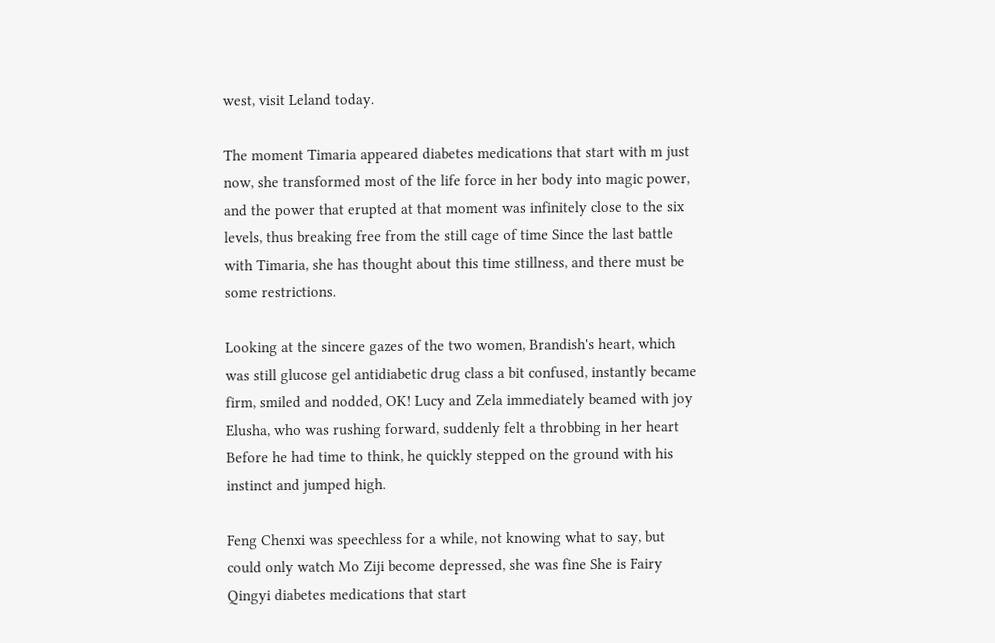west, visit Leland today.

The moment Timaria appeared diabetes medications that start with m just now, she transformed most of the life force in her body into magic power, and the power that erupted at that moment was infinitely close to the six levels, thus breaking free from the still cage of time Since the last battle with Timaria, she has thought about this time stillness, and there must be some restrictions.

Looking at the sincere gazes of the two women, Brandish's heart, which was still glucose gel antidiabetic drug class a bit confused, instantly became firm, smiled and nodded, OK! Lucy and Zela immediately beamed with joy Elusha, who was rushing forward, suddenly felt a throbbing in her heart Before he had time to think, he quickly stepped on the ground with his instinct and jumped high.

Feng Chenxi was speechless for a while, not knowing what to say, but could only watch Mo Ziji become depressed, she was fine She is Fairy Qingyi diabetes medications that start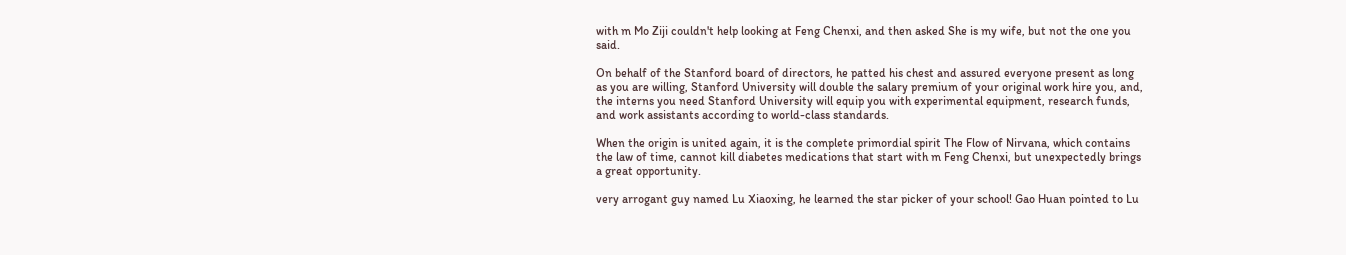with m Mo Ziji couldn't help looking at Feng Chenxi, and then asked She is my wife, but not the one you said.

On behalf of the Stanford board of directors, he patted his chest and assured everyone present as long as you are willing, Stanford University will double the salary premium of your original work hire you, and, the interns you need Stanford University will equip you with experimental equipment, research funds, and work assistants according to world-class standards.

When the origin is united again, it is the complete primordial spirit The Flow of Nirvana, which contains the law of time, cannot kill diabetes medications that start with m Feng Chenxi, but unexpectedly brings a great opportunity.

very arrogant guy named Lu Xiaoxing, he learned the star picker of your school! Gao Huan pointed to Lu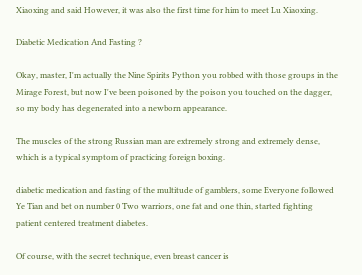Xiaoxing and said However, it was also the first time for him to meet Lu Xiaoxing.

Diabetic Medication And Fasting ?

Okay, master, I'm actually the Nine Spirits Python you robbed with those groups in the Mirage Forest, but now I've been poisoned by the poison you touched on the dagger, so my body has degenerated into a newborn appearance.

The muscles of the strong Russian man are extremely strong and extremely dense, which is a typical symptom of practicing foreign boxing.

diabetic medication and fasting of the multitude of gamblers, some Everyone followed Ye Tian and bet on number 0 Two warriors, one fat and one thin, started fighting patient centered treatment diabetes.

Of course, with the secret technique, even breast cancer is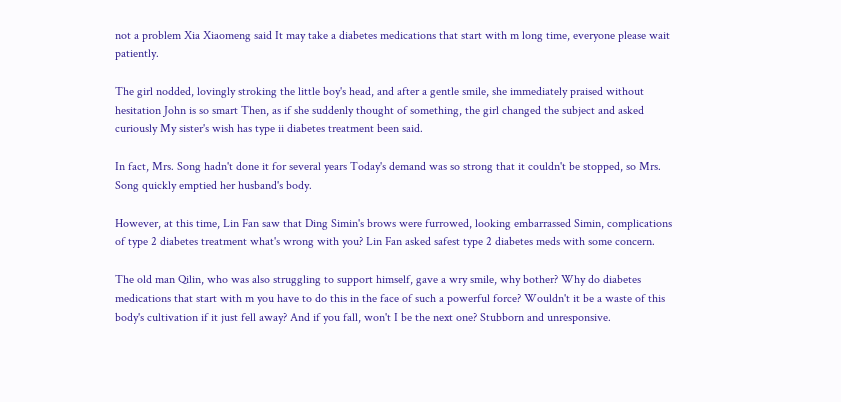not a problem Xia Xiaomeng said It may take a diabetes medications that start with m long time, everyone please wait patiently.

The girl nodded, lovingly stroking the little boy's head, and after a gentle smile, she immediately praised without hesitation John is so smart Then, as if she suddenly thought of something, the girl changed the subject and asked curiously My sister's wish has type ii diabetes treatment been said.

In fact, Mrs. Song hadn't done it for several years Today's demand was so strong that it couldn't be stopped, so Mrs. Song quickly emptied her husband's body.

However, at this time, Lin Fan saw that Ding Simin's brows were furrowed, looking embarrassed Simin, complications of type 2 diabetes treatment what's wrong with you? Lin Fan asked safest type 2 diabetes meds with some concern.

The old man Qilin, who was also struggling to support himself, gave a wry smile, why bother? Why do diabetes medications that start with m you have to do this in the face of such a powerful force? Wouldn't it be a waste of this body's cultivation if it just fell away? And if you fall, won't I be the next one? Stubborn and unresponsive.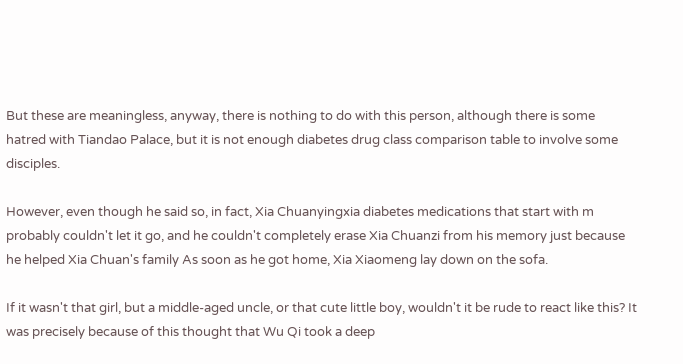But these are meaningless, anyway, there is nothing to do with this person, although there is some hatred with Tiandao Palace, but it is not enough diabetes drug class comparison table to involve some disciples.

However, even though he said so, in fact, Xia Chuanyingxia diabetes medications that start with m probably couldn't let it go, and he couldn't completely erase Xia Chuanzi from his memory just because he helped Xia Chuan's family As soon as he got home, Xia Xiaomeng lay down on the sofa.

If it wasn't that girl, but a middle-aged uncle, or that cute little boy, wouldn't it be rude to react like this? It was precisely because of this thought that Wu Qi took a deep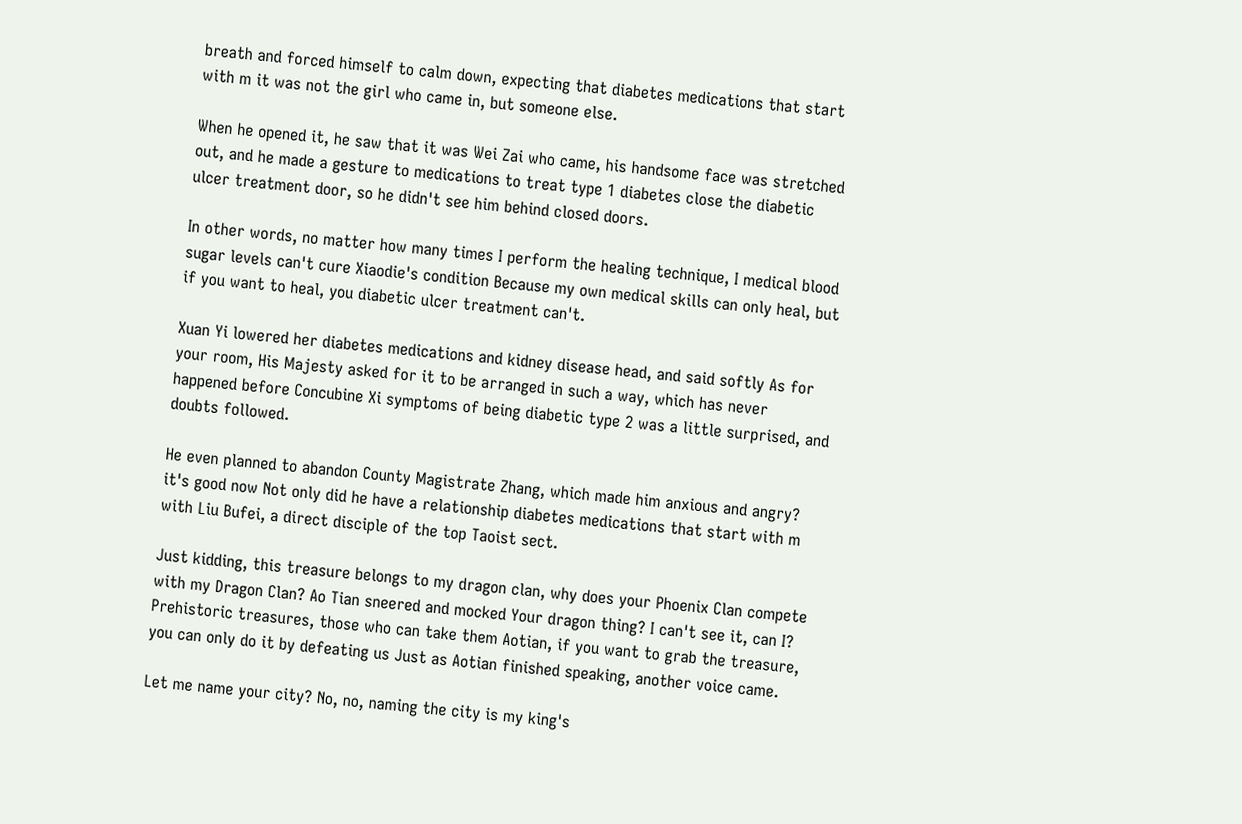breath and forced himself to calm down, expecting that diabetes medications that start with m it was not the girl who came in, but someone else.

When he opened it, he saw that it was Wei Zai who came, his handsome face was stretched out, and he made a gesture to medications to treat type 1 diabetes close the diabetic ulcer treatment door, so he didn't see him behind closed doors.

In other words, no matter how many times I perform the healing technique, I medical blood sugar levels can't cure Xiaodie's condition Because my own medical skills can only heal, but if you want to heal, you diabetic ulcer treatment can't.

Xuan Yi lowered her diabetes medications and kidney disease head, and said softly As for your room, His Majesty asked for it to be arranged in such a way, which has never happened before Concubine Xi symptoms of being diabetic type 2 was a little surprised, and doubts followed.

He even planned to abandon County Magistrate Zhang, which made him anxious and angry? it's good now Not only did he have a relationship diabetes medications that start with m with Liu Bufei, a direct disciple of the top Taoist sect.

Just kidding, this treasure belongs to my dragon clan, why does your Phoenix Clan compete with my Dragon Clan? Ao Tian sneered and mocked Your dragon thing? I can't see it, can I? Prehistoric treasures, those who can take them Aotian, if you want to grab the treasure, you can only do it by defeating us Just as Aotian finished speaking, another voice came.

Let me name your city? No, no, naming the city is my king's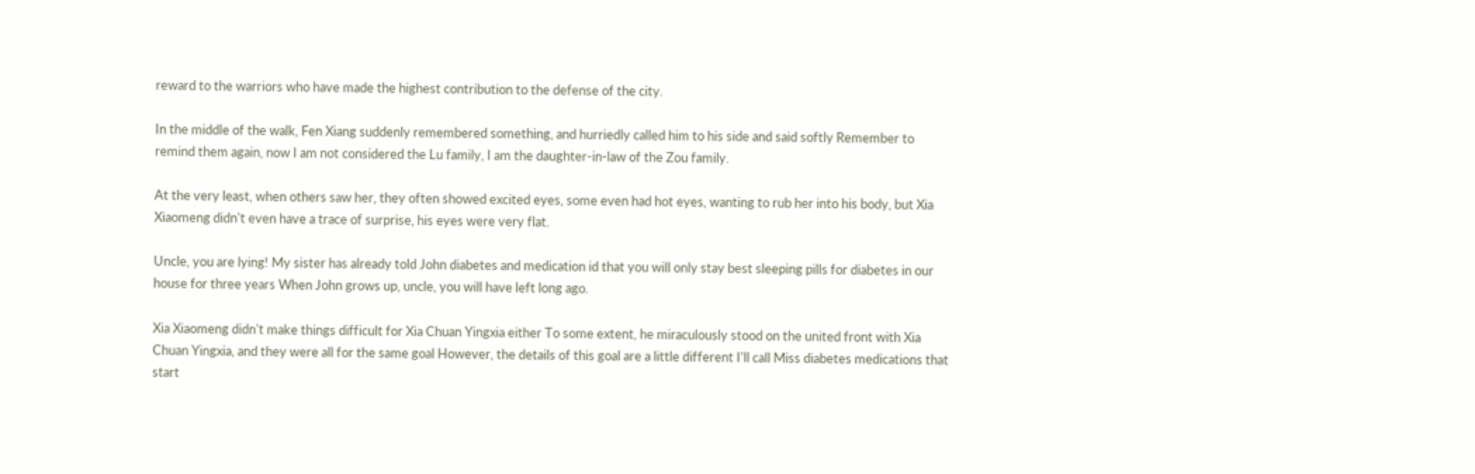reward to the warriors who have made the highest contribution to the defense of the city.

In the middle of the walk, Fen Xiang suddenly remembered something, and hurriedly called him to his side and said softly Remember to remind them again, now I am not considered the Lu family, I am the daughter-in-law of the Zou family.

At the very least, when others saw her, they often showed excited eyes, some even had hot eyes, wanting to rub her into his body, but Xia Xiaomeng didn't even have a trace of surprise, his eyes were very flat.

Uncle, you are lying! My sister has already told John diabetes and medication id that you will only stay best sleeping pills for diabetes in our house for three years When John grows up, uncle, you will have left long ago.

Xia Xiaomeng didn't make things difficult for Xia Chuan Yingxia either To some extent, he miraculously stood on the united front with Xia Chuan Yingxia, and they were all for the same goal However, the details of this goal are a little different I'll call Miss diabetes medications that start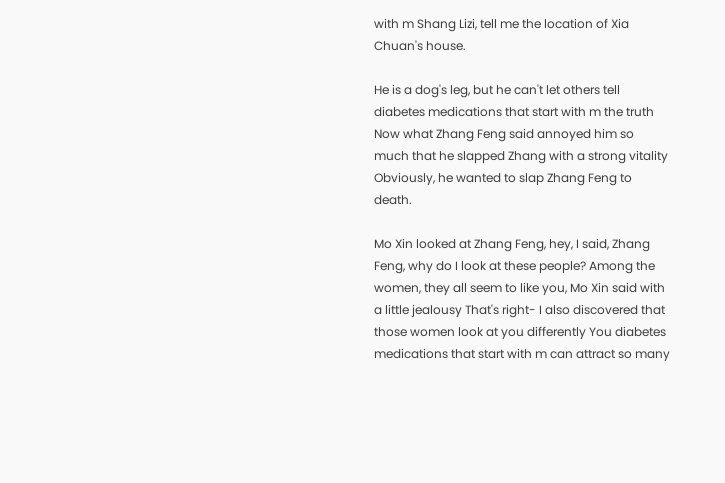with m Shang Lizi, tell me the location of Xia Chuan's house.

He is a dog's leg, but he can't let others tell diabetes medications that start with m the truth Now what Zhang Feng said annoyed him so much that he slapped Zhang with a strong vitality Obviously, he wanted to slap Zhang Feng to death.

Mo Xin looked at Zhang Feng, hey, I said, Zhang Feng, why do I look at these people? Among the women, they all seem to like you, Mo Xin said with a little jealousy That's right- I also discovered that those women look at you differently You diabetes medications that start with m can attract so many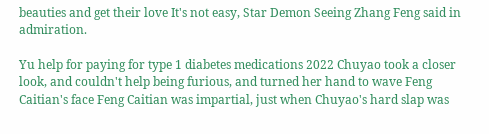beauties and get their love It's not easy, Star Demon Seeing Zhang Feng said in admiration.

Yu help for paying for type 1 diabetes medications 2022 Chuyao took a closer look, and couldn't help being furious, and turned her hand to wave Feng Caitian's face Feng Caitian was impartial, just when Chuyao's hard slap was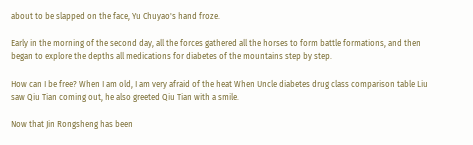about to be slapped on the face, Yu Chuyao's hand froze.

Early in the morning of the second day, all the forces gathered all the horses to form battle formations, and then began to explore the depths all medications for diabetes of the mountains step by step.

How can I be free? When I am old, I am very afraid of the heat When Uncle diabetes drug class comparison table Liu saw Qiu Tian coming out, he also greeted Qiu Tian with a smile.

Now that Jin Rongsheng has been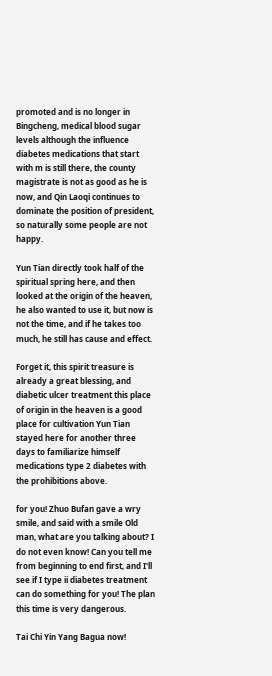promoted and is no longer in Bingcheng, medical blood sugar levels although the influence diabetes medications that start with m is still there, the county magistrate is not as good as he is now, and Qin Laoqi continues to dominate the position of president, so naturally some people are not happy.

Yun Tian directly took half of the spiritual spring here, and then looked at the origin of the heaven, he also wanted to use it, but now is not the time, and if he takes too much, he still has cause and effect.

Forget it, this spirit treasure is already a great blessing, and diabetic ulcer treatment this place of origin in the heaven is a good place for cultivation Yun Tian stayed here for another three days to familiarize himself medications type 2 diabetes with the prohibitions above.

for you! Zhuo Bufan gave a wry smile, and said with a smile Old man, what are you talking about? I do not even know! Can you tell me from beginning to end first, and I'll see if I type ii diabetes treatment can do something for you! The plan this time is very dangerous.

Tai Chi Yin Yang Bagua now!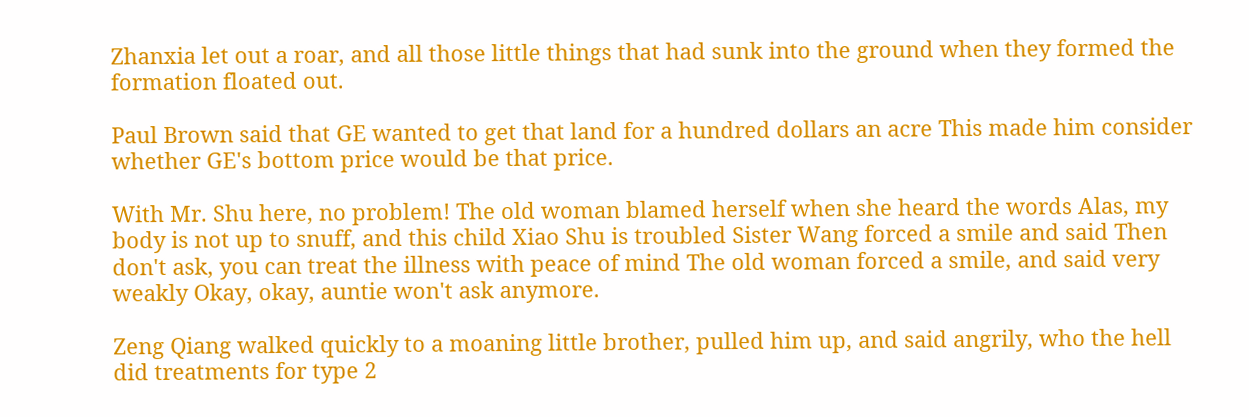Zhanxia let out a roar, and all those little things that had sunk into the ground when they formed the formation floated out.

Paul Brown said that GE wanted to get that land for a hundred dollars an acre This made him consider whether GE's bottom price would be that price.

With Mr. Shu here, no problem! The old woman blamed herself when she heard the words Alas, my body is not up to snuff, and this child Xiao Shu is troubled Sister Wang forced a smile and said Then don't ask, you can treat the illness with peace of mind The old woman forced a smile, and said very weakly Okay, okay, auntie won't ask anymore.

Zeng Qiang walked quickly to a moaning little brother, pulled him up, and said angrily, who the hell did treatments for type 2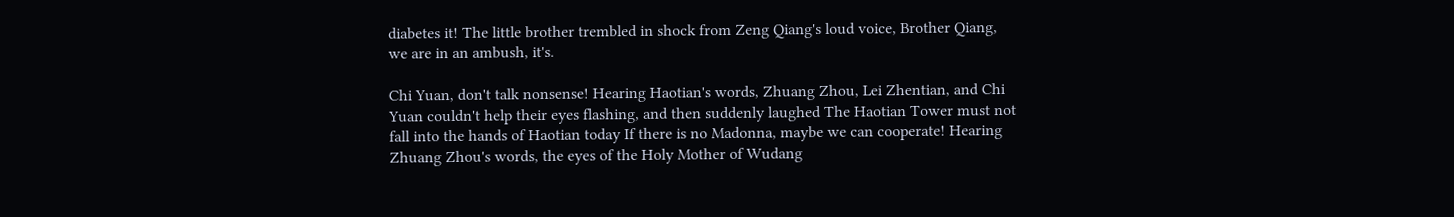diabetes it! The little brother trembled in shock from Zeng Qiang's loud voice, Brother Qiang, we are in an ambush, it's.

Chi Yuan, don't talk nonsense! Hearing Haotian's words, Zhuang Zhou, Lei Zhentian, and Chi Yuan couldn't help their eyes flashing, and then suddenly laughed The Haotian Tower must not fall into the hands of Haotian today If there is no Madonna, maybe we can cooperate! Hearing Zhuang Zhou's words, the eyes of the Holy Mother of Wudang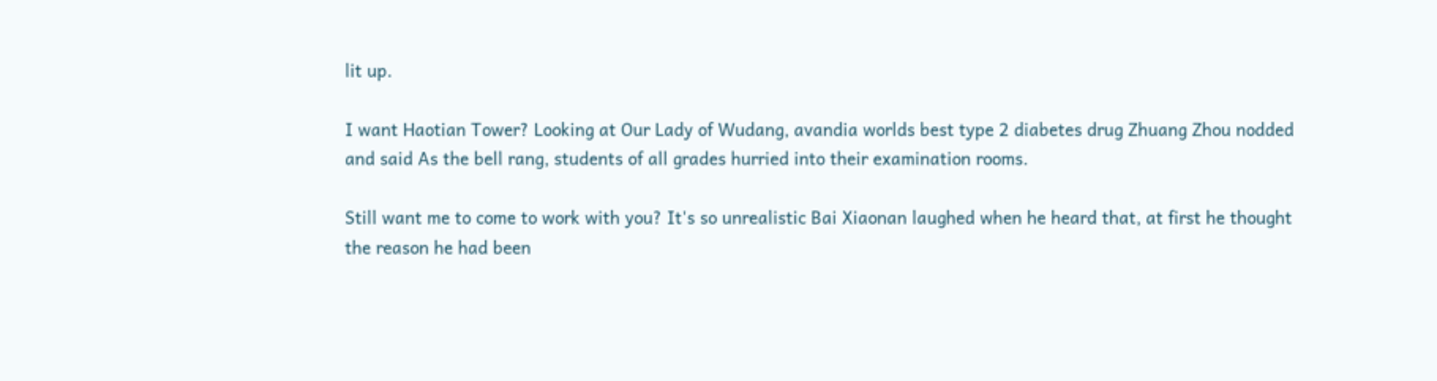lit up.

I want Haotian Tower? Looking at Our Lady of Wudang, avandia worlds best type 2 diabetes drug Zhuang Zhou nodded and said As the bell rang, students of all grades hurried into their examination rooms.

Still want me to come to work with you? It's so unrealistic Bai Xiaonan laughed when he heard that, at first he thought the reason he had been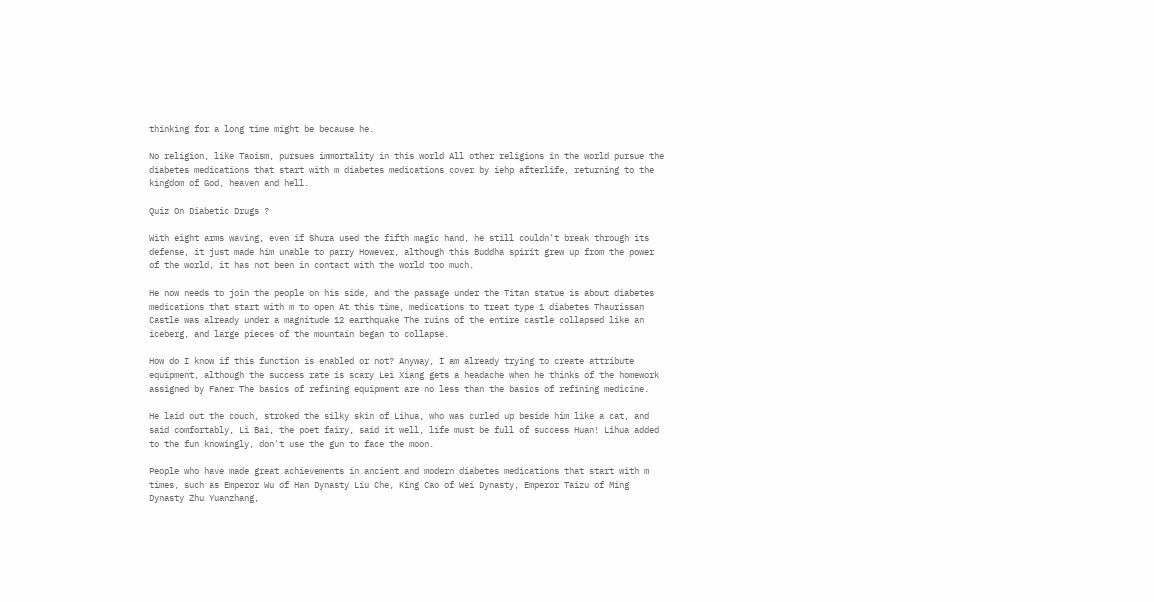thinking for a long time might be because he.

No religion, like Taoism, pursues immortality in this world All other religions in the world pursue the diabetes medications that start with m diabetes medications cover by iehp afterlife, returning to the kingdom of God, heaven and hell.

Quiz On Diabetic Drugs ?

With eight arms waving, even if Shura used the fifth magic hand, he still couldn't break through its defense, it just made him unable to parry However, although this Buddha spirit grew up from the power of the world, it has not been in contact with the world too much.

He now needs to join the people on his side, and the passage under the Titan statue is about diabetes medications that start with m to open At this time, medications to treat type 1 diabetes Thaurissan Castle was already under a magnitude 12 earthquake The ruins of the entire castle collapsed like an iceberg, and large pieces of the mountain began to collapse.

How do I know if this function is enabled or not? Anyway, I am already trying to create attribute equipment, although the success rate is scary Lei Xiang gets a headache when he thinks of the homework assigned by Faner The basics of refining equipment are no less than the basics of refining medicine.

He laid out the couch, stroked the silky skin of Lihua, who was curled up beside him like a cat, and said comfortably, Li Bai, the poet fairy, said it well, life must be full of success Huan! Lihua added to the fun knowingly, don't use the gun to face the moon.

People who have made great achievements in ancient and modern diabetes medications that start with m times, such as Emperor Wu of Han Dynasty Liu Che, King Cao of Wei Dynasty, Emperor Taizu of Ming Dynasty Zhu Yuanzhang,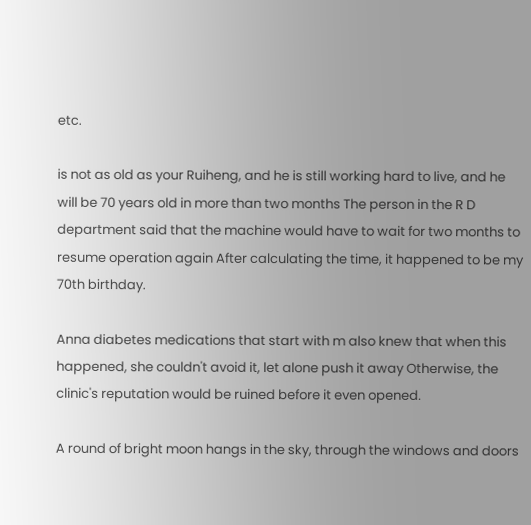etc.

is not as old as your Ruiheng, and he is still working hard to live, and he will be 70 years old in more than two months The person in the R D department said that the machine would have to wait for two months to resume operation again After calculating the time, it happened to be my 70th birthday.

Anna diabetes medications that start with m also knew that when this happened, she couldn't avoid it, let alone push it away Otherwise, the clinic's reputation would be ruined before it even opened.

A round of bright moon hangs in the sky, through the windows and doors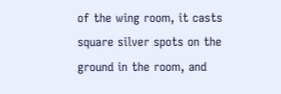of the wing room, it casts square silver spots on the ground in the room, and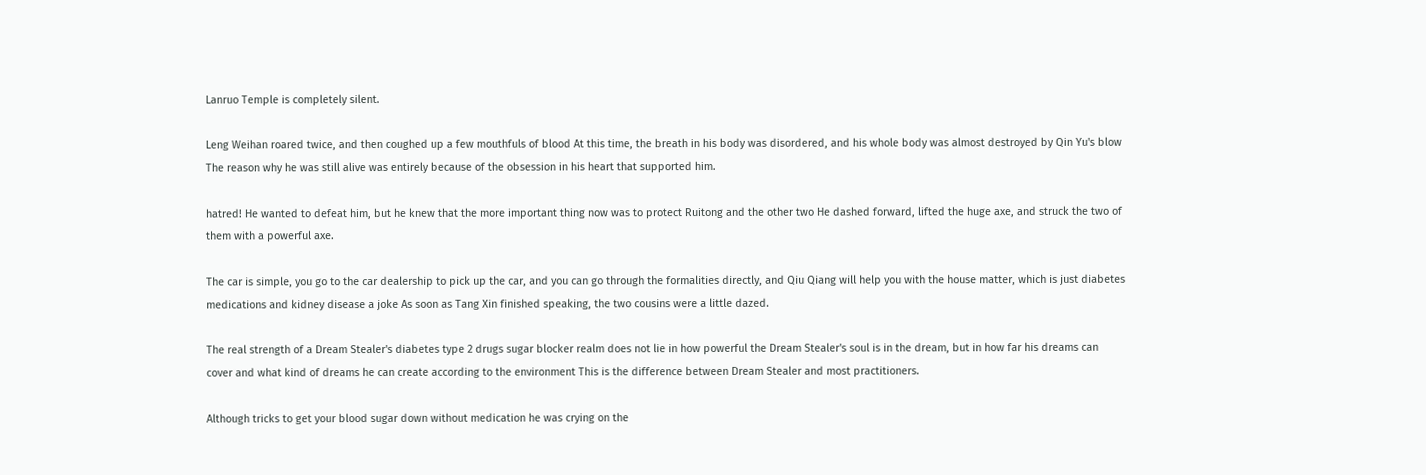Lanruo Temple is completely silent.

Leng Weihan roared twice, and then coughed up a few mouthfuls of blood At this time, the breath in his body was disordered, and his whole body was almost destroyed by Qin Yu's blow The reason why he was still alive was entirely because of the obsession in his heart that supported him.

hatred! He wanted to defeat him, but he knew that the more important thing now was to protect Ruitong and the other two He dashed forward, lifted the huge axe, and struck the two of them with a powerful axe.

The car is simple, you go to the car dealership to pick up the car, and you can go through the formalities directly, and Qiu Qiang will help you with the house matter, which is just diabetes medications and kidney disease a joke As soon as Tang Xin finished speaking, the two cousins were a little dazed.

The real strength of a Dream Stealer's diabetes type 2 drugs sugar blocker realm does not lie in how powerful the Dream Stealer's soul is in the dream, but in how far his dreams can cover and what kind of dreams he can create according to the environment This is the difference between Dream Stealer and most practitioners.

Although tricks to get your blood sugar down without medication he was crying on the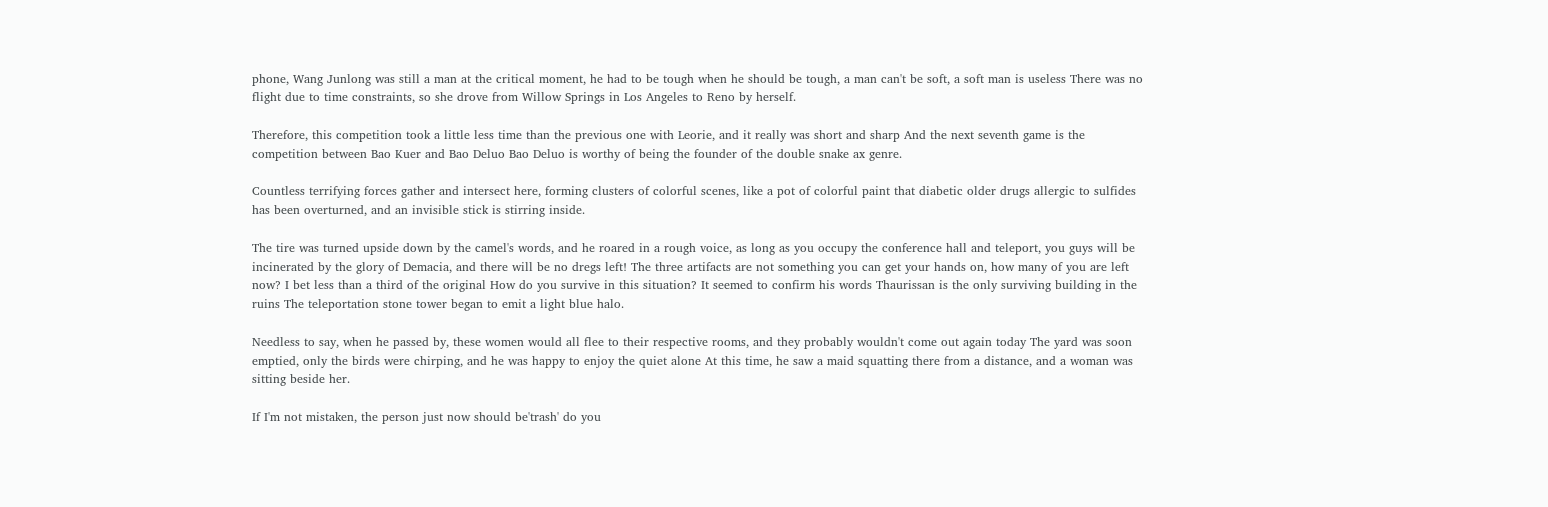phone, Wang Junlong was still a man at the critical moment, he had to be tough when he should be tough, a man can't be soft, a soft man is useless There was no flight due to time constraints, so she drove from Willow Springs in Los Angeles to Reno by herself.

Therefore, this competition took a little less time than the previous one with Leorie, and it really was short and sharp And the next seventh game is the competition between Bao Kuer and Bao Deluo Bao Deluo is worthy of being the founder of the double snake ax genre.

Countless terrifying forces gather and intersect here, forming clusters of colorful scenes, like a pot of colorful paint that diabetic older drugs allergic to sulfides has been overturned, and an invisible stick is stirring inside.

The tire was turned upside down by the camel's words, and he roared in a rough voice, as long as you occupy the conference hall and teleport, you guys will be incinerated by the glory of Demacia, and there will be no dregs left! The three artifacts are not something you can get your hands on, how many of you are left now? I bet less than a third of the original How do you survive in this situation? It seemed to confirm his words Thaurissan is the only surviving building in the ruins The teleportation stone tower began to emit a light blue halo.

Needless to say, when he passed by, these women would all flee to their respective rooms, and they probably wouldn't come out again today The yard was soon emptied, only the birds were chirping, and he was happy to enjoy the quiet alone At this time, he saw a maid squatting there from a distance, and a woman was sitting beside her.

If I'm not mistaken, the person just now should be'trash' do you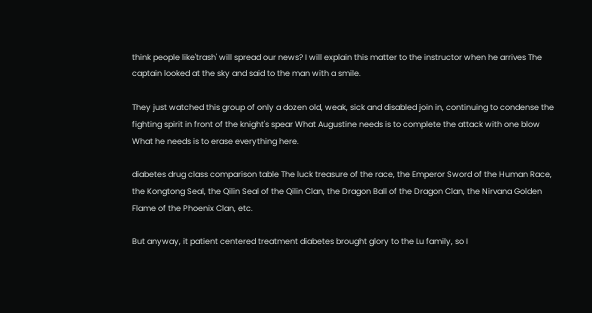think people like'trash' will spread our news? I will explain this matter to the instructor when he arrives The captain looked at the sky and said to the man with a smile.

They just watched this group of only a dozen old, weak, sick and disabled join in, continuing to condense the fighting spirit in front of the knight's spear What Augustine needs is to complete the attack with one blow What he needs is to erase everything here.

diabetes drug class comparison table The luck treasure of the race, the Emperor Sword of the Human Race, the Kongtong Seal, the Qilin Seal of the Qilin Clan, the Dragon Ball of the Dragon Clan, the Nirvana Golden Flame of the Phoenix Clan, etc.

But anyway, it patient centered treatment diabetes brought glory to the Lu family, so I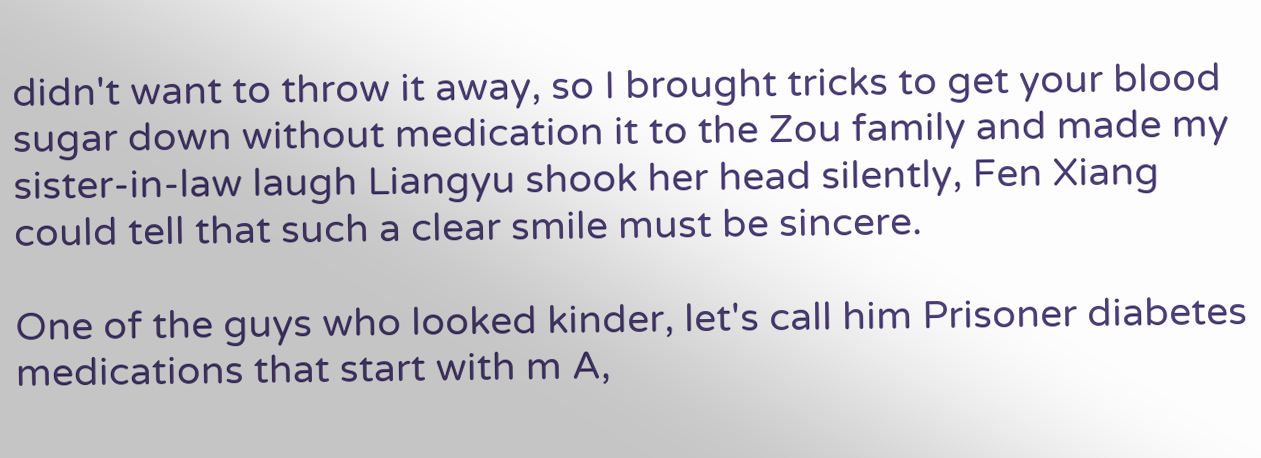didn't want to throw it away, so I brought tricks to get your blood sugar down without medication it to the Zou family and made my sister-in-law laugh Liangyu shook her head silently, Fen Xiang could tell that such a clear smile must be sincere.

One of the guys who looked kinder, let's call him Prisoner diabetes medications that start with m A,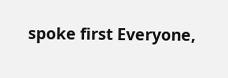spoke first Everyone,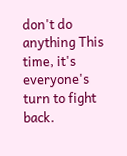don't do anything This time, it's everyone's turn to fight back.